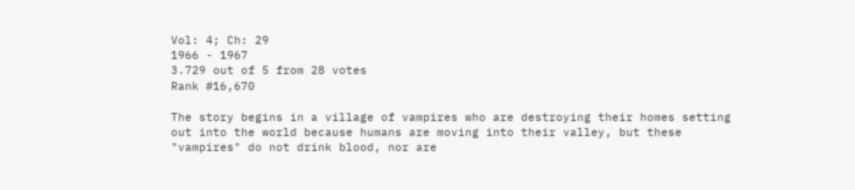Vol: 4; Ch: 29
1966 - 1967
3.729 out of 5 from 28 votes
Rank #16,670

The story begins in a village of vampires who are destroying their homes setting out into the world because humans are moving into their valley, but these "vampires" do not drink blood, nor are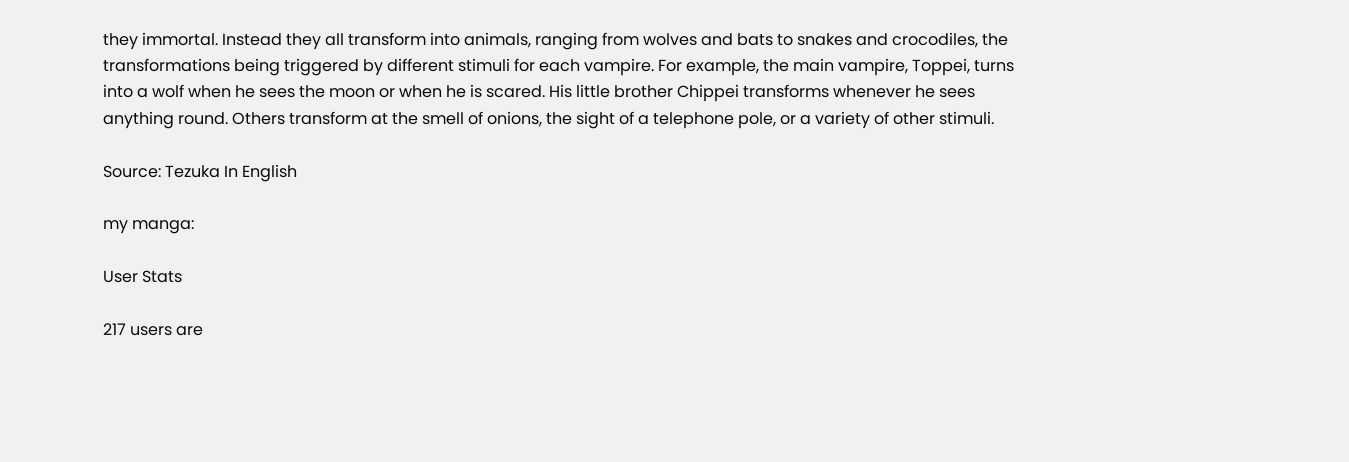they immortal. Instead they all transform into animals, ranging from wolves and bats to snakes and crocodiles, the transformations being triggered by different stimuli for each vampire. For example, the main vampire, Toppei, turns into a wolf when he sees the moon or when he is scared. His little brother Chippei transforms whenever he sees anything round. Others transform at the smell of onions, the sight of a telephone pole, or a variety of other stimuli.

Source: Tezuka In English

my manga:

User Stats

217 users are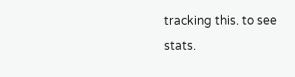tracking this. to see stats.